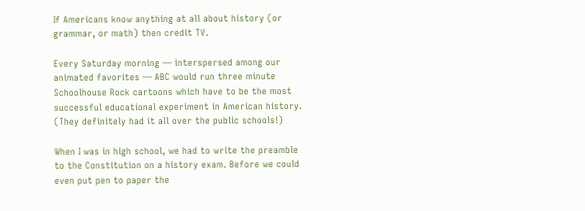If Americans know anything at all about history (or grammar, or math) then credit TV.

Every Saturday morning — interspersed among our animated favorites — ABC would run three minute Schoolhouse Rock cartoons which have to be the most successful educational experiment in American history. (They definitely had it all over the public schools!)

When I was in high school, we had to write the preamble to the Constitution on a history exam. Before we could even put pen to paper the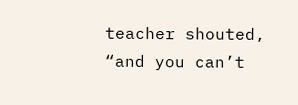teacher shouted, “and you can’t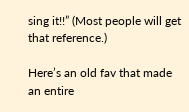sing it!!” (Most people will get that reference.)

Here’s an old fav that made an entire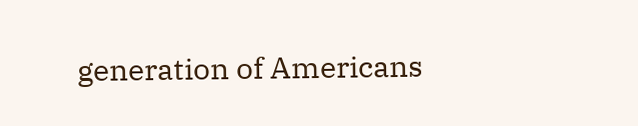generation of Americans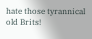hate those tyrannical old Brits!